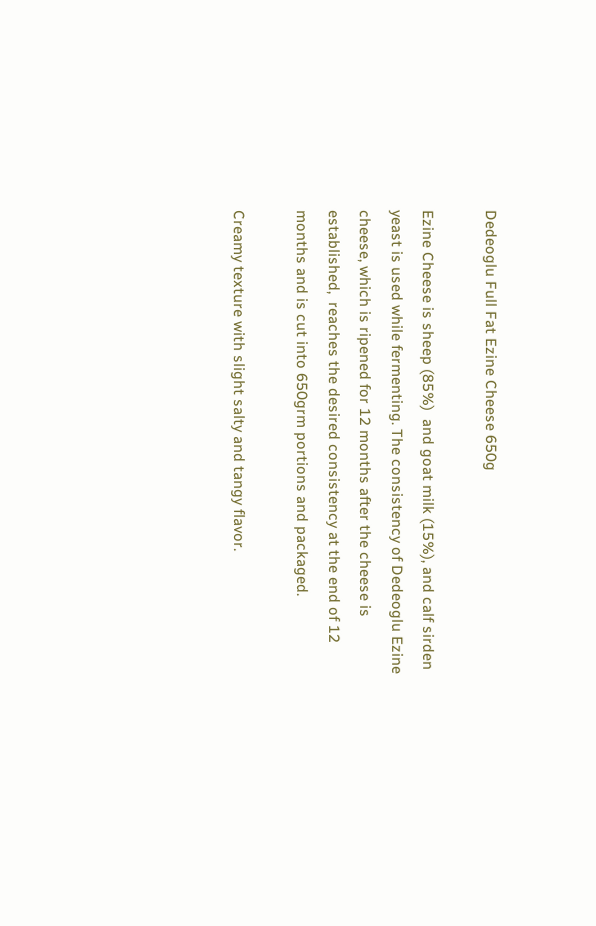Dedeoglu Full Fat Ezine Cheese 650g

Ezine Cheese is sheep (85%)  and goat milk (15%), and calf sirden yeast is used while fermenting. The consistency of Dedeoglu Ezine cheese, which is ripened for 12 months after the cheese is established,  reaches the desired consistency at the end of 12 months and is cut into 650grm portions and packaged.

Creamy texture with slight salty and tangy flavor.